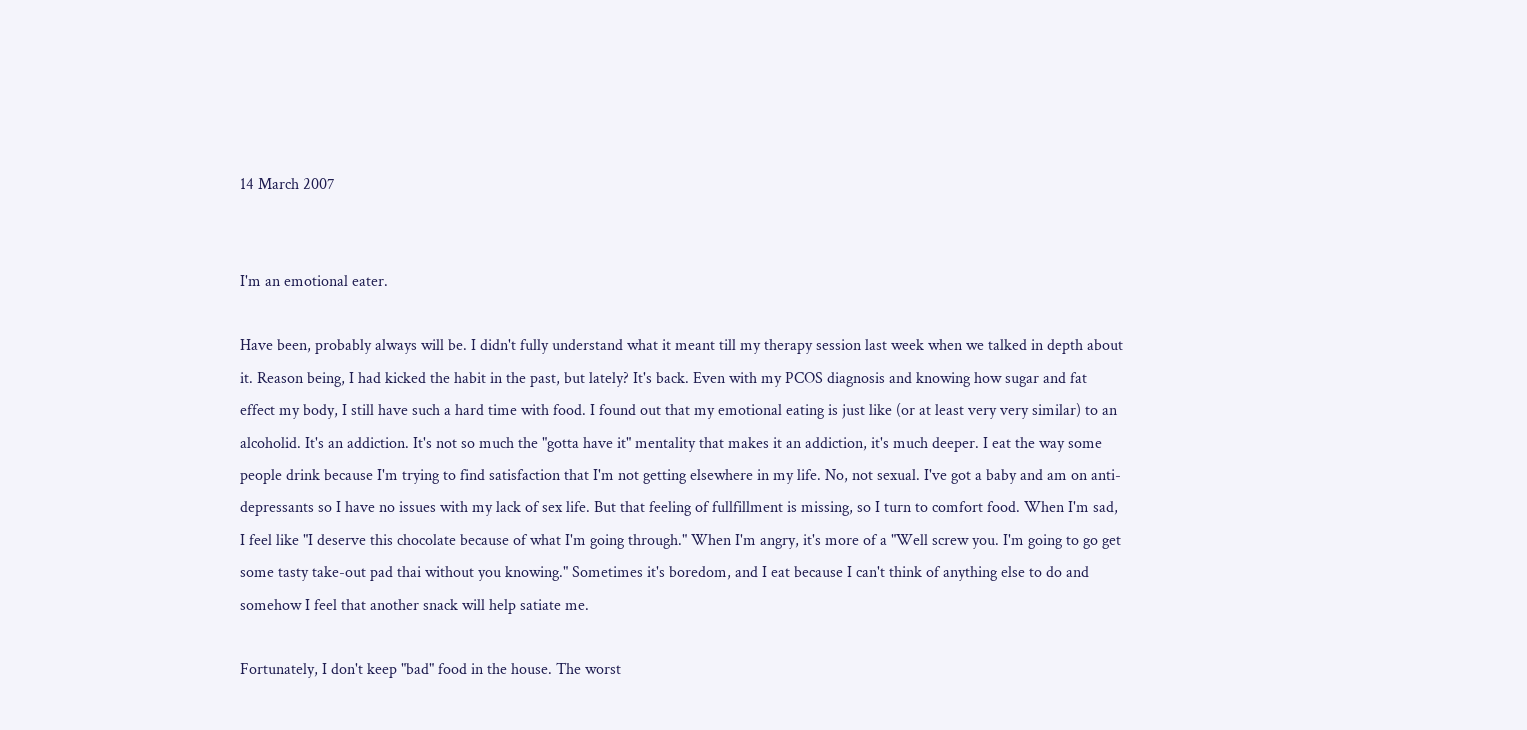14 March 2007


I'm an emotional eater.

Have been, probably always will be. I didn't fully understand what it meant till my therapy session last week when we talked in depth about it. Reason being, I had kicked the habit in the past, but lately? It's back. Even with my PCOS diagnosis and knowing how sugar and fat effect my body, I still have such a hard time with food. I found out that my emotional eating is just like (or at least very very similar) to an alcoholid. It's an addiction. It's not so much the "gotta have it" mentality that makes it an addiction, it's much deeper. I eat the way some people drink because I'm trying to find satisfaction that I'm not getting elsewhere in my life. No, not sexual. I've got a baby and am on anti-depressants so I have no issues with my lack of sex life. But that feeling of fullfillment is missing, so I turn to comfort food. When I'm sad, I feel like "I deserve this chocolate because of what I'm going through." When I'm angry, it's more of a "Well screw you. I'm going to go get some tasty take-out pad thai without you knowing." Sometimes it's boredom, and I eat because I can't think of anything else to do and somehow I feel that another snack will help satiate me.

Fortunately, I don't keep "bad" food in the house. The worst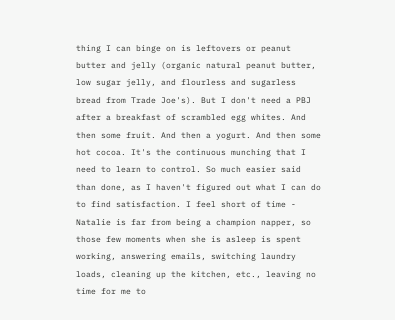thing I can binge on is leftovers or peanut butter and jelly (organic natural peanut butter, low sugar jelly, and flourless and sugarless bread from Trade Joe's). But I don't need a PBJ after a breakfast of scrambled egg whites. And then some fruit. And then a yogurt. And then some hot cocoa. It's the continuous munching that I need to learn to control. So much easier said than done, as I haven't figured out what I can do to find satisfaction. I feel short of time - Natalie is far from being a champion napper, so those few moments when she is asleep is spent working, answering emails, switching laundry loads, cleaning up the kitchen, etc., leaving no time for me to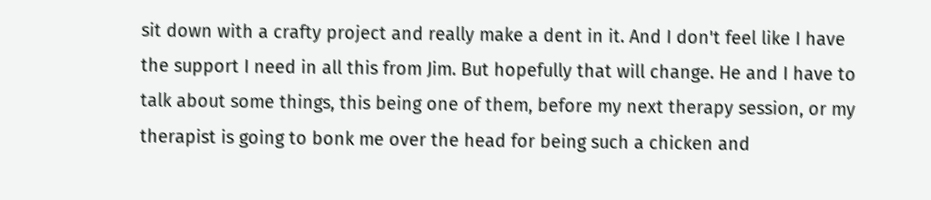sit down with a crafty project and really make a dent in it. And I don't feel like I have the support I need in all this from Jim. But hopefully that will change. He and I have to talk about some things, this being one of them, before my next therapy session, or my therapist is going to bonk me over the head for being such a chicken and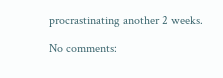procrastinating another 2 weeks.

No comments: